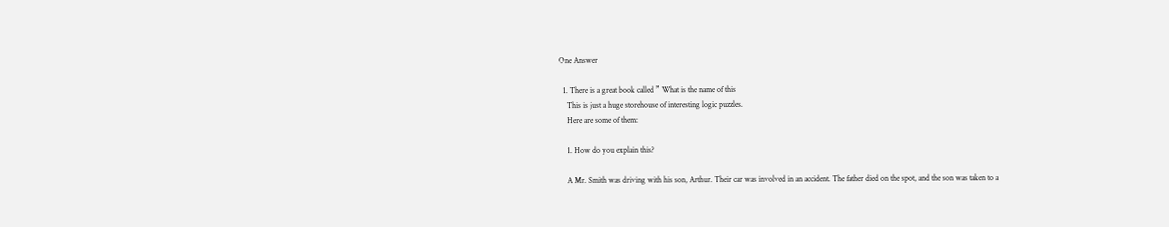One Answer

  1. There is a great book called ” What is the name of this
    This is just a huge storehouse of interesting logic puzzles.
    Here are some of them:

    1. How do you explain this?

    A Mr. Smith was driving with his son, Arthur. Their car was involved in an accident. The father died on the spot, and the son was taken to a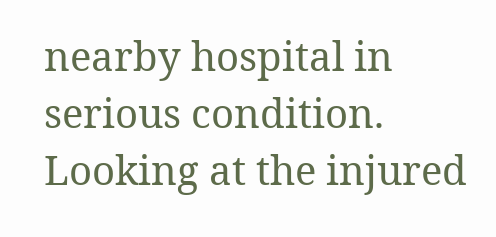nearby hospital in serious condition. Looking at the injured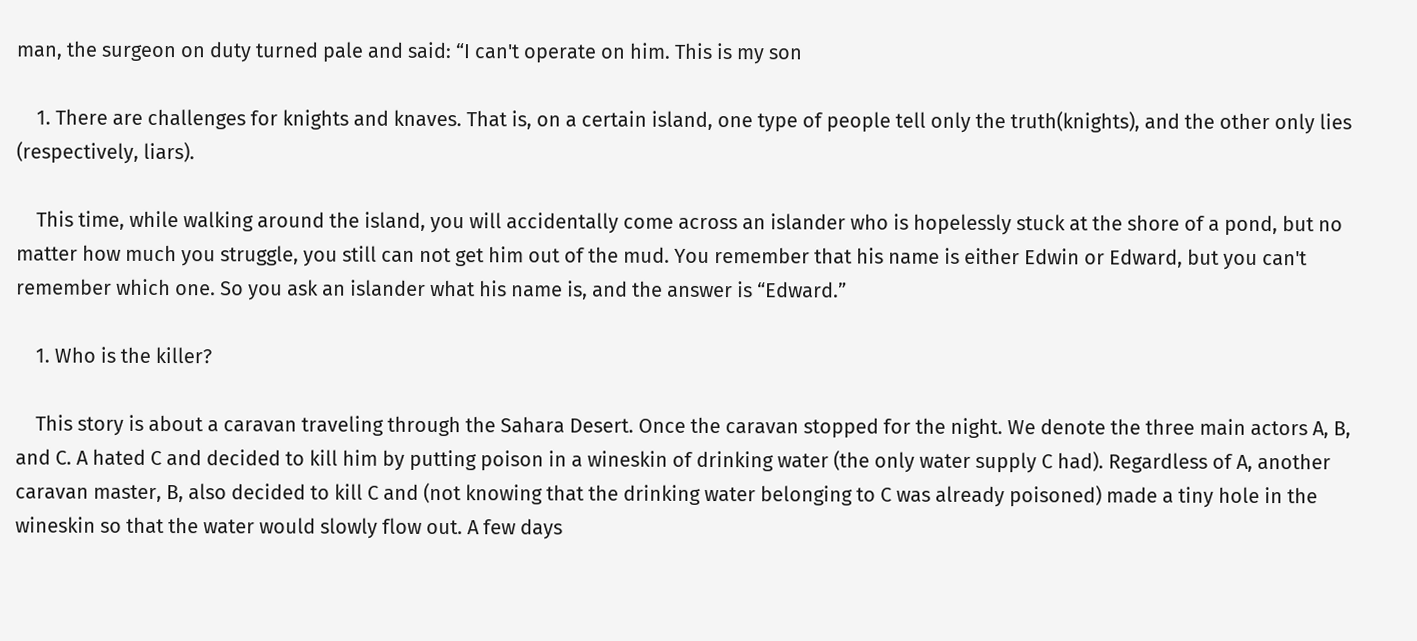man, the surgeon on duty turned pale and said: “I can't operate on him. This is my son

    1. There are challenges for knights and knaves. That is, on a certain island, one type of people tell only the truth(knights), and the other only lies (respectively, liars).

    This time, while walking around the island, you will accidentally come across an islander who is hopelessly stuck at the shore of a pond, but no matter how much you struggle, you still can not get him out of the mud. You remember that his name is either Edwin or Edward, but you can't remember which one. So you ask an islander what his name is, and the answer is “Edward.”

    1. Who is the killer?

    This story is about a caravan traveling through the Sahara Desert. Once the caravan stopped for the night. We denote the three main actors A, B, and C. A hated C and decided to kill him by putting poison in a wineskin of drinking water (the only water supply C had). Regardless of A, another caravan master, B, also decided to kill C and (not knowing that the drinking water belonging to C was already poisoned) made a tiny hole in the wineskin so that the water would slowly flow out. A few days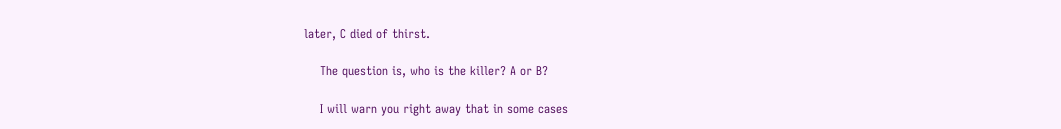later, C died of thirst.

    The question is, who is the killer? A or B?

    I will warn you right away that in some cases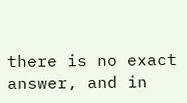there is no exact answer, and in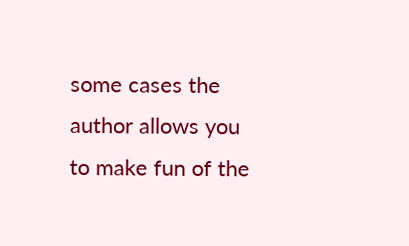some cases the author allows you to make fun of the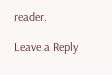reader.

Leave a Reply